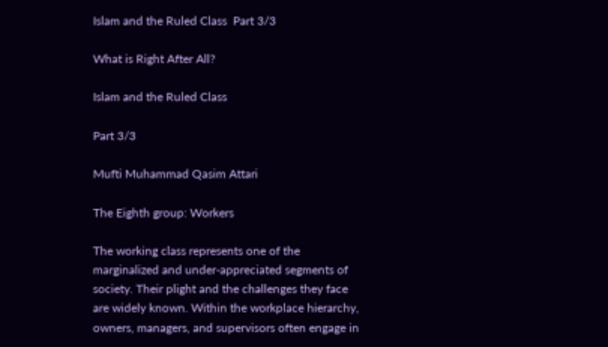Islam and the Ruled Class  Part 3/3

What is Right After All?

Islam and the Ruled Class

Part 3/3

Mufti Muhammad Qasim Attari

The Eighth group: Workers

The working class represents one of the marginalized and under-appreciated segments of society. Their plight and the challenges they face are widely known. Within the workplace hierarchy, owners, managers, and supervisors often engage in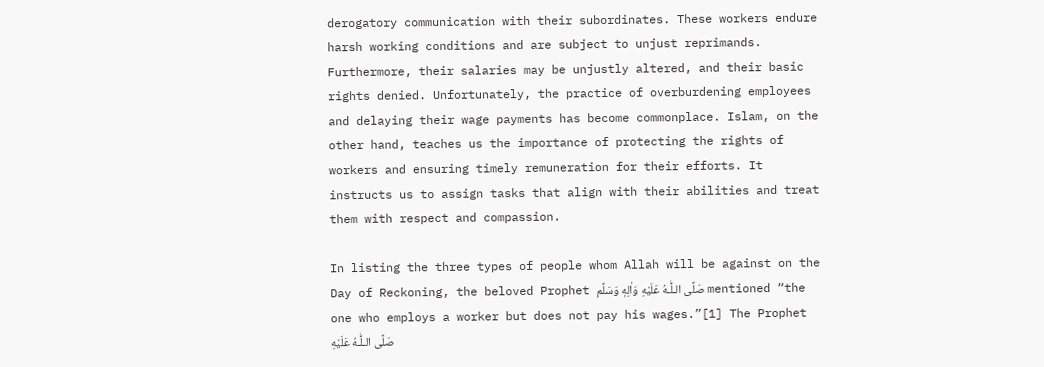derogatory communication with their subordinates. These workers endure harsh working conditions and are subject to unjust reprimands. Furthermore, their salaries may be unjustly altered, and their basic rights denied. Unfortunately, the practice of overburdening employees and delaying their wage payments has become commonplace. Islam, on the other hand, teaches us the importance of protecting the rights of workers and ensuring timely remuneration for their efforts. It instructs us to assign tasks that align with their abilities and treat them with respect and compassion.

In listing the three types of people whom Allah will be against on the Day of Reckoning, the beloved Prophet صَلَّى الـلّٰـهُ عَلَيْهِ وَاٰلِهٖ وَسَلَّم mentioned “the one who employs a worker but does not pay his wages.”[1] The Prophet صَلَّى الـلّٰـهُ عَلَيْهِ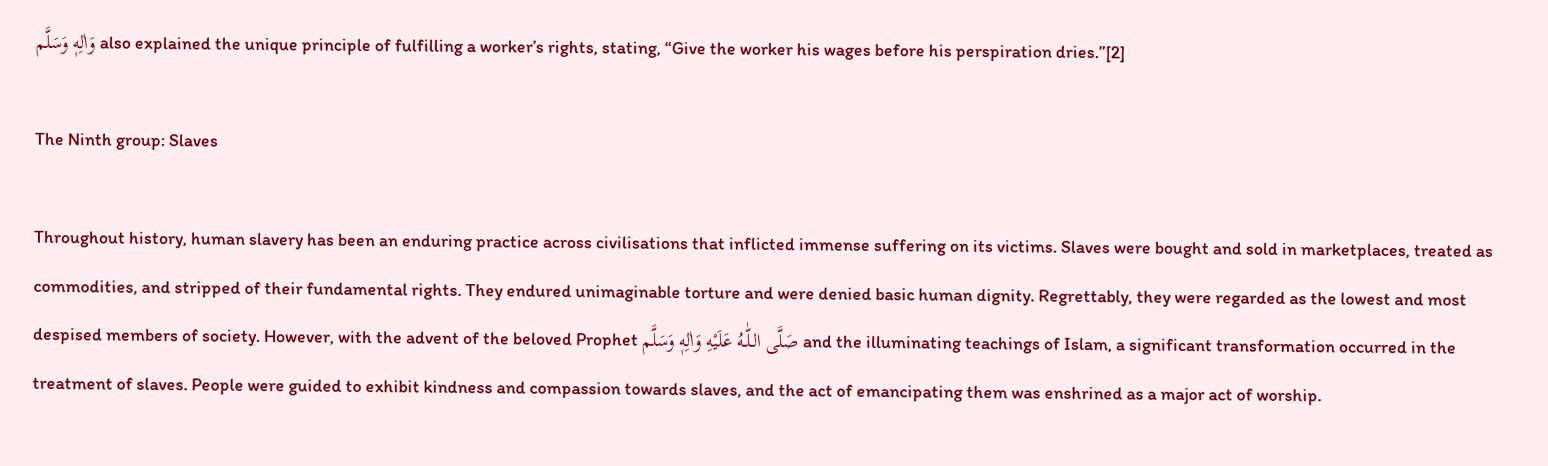وَاٰلِهٖ وَسَلَّم also explained the unique principle of fulfilling a worker’s rights, stating, “Give the worker his wages before his perspiration dries.”[2]

The Ninth group: Slaves

Throughout history, human slavery has been an enduring practice across civilisations that inflicted immense suffering on its victims. Slaves were bought and sold in marketplaces, treated as commodities, and stripped of their fundamental rights. They endured unimaginable torture and were denied basic human dignity. Regrettably, they were regarded as the lowest and most despised members of society. However, with the advent of the beloved Prophet صَلَّى الـلّٰـهُ عَلَيْهِ وَاٰلِهٖ وَسَلَّم and the illuminating teachings of Islam, a significant transformation occurred in the treatment of slaves. People were guided to exhibit kindness and compassion towards slaves, and the act of emancipating them was enshrined as a major act of worship.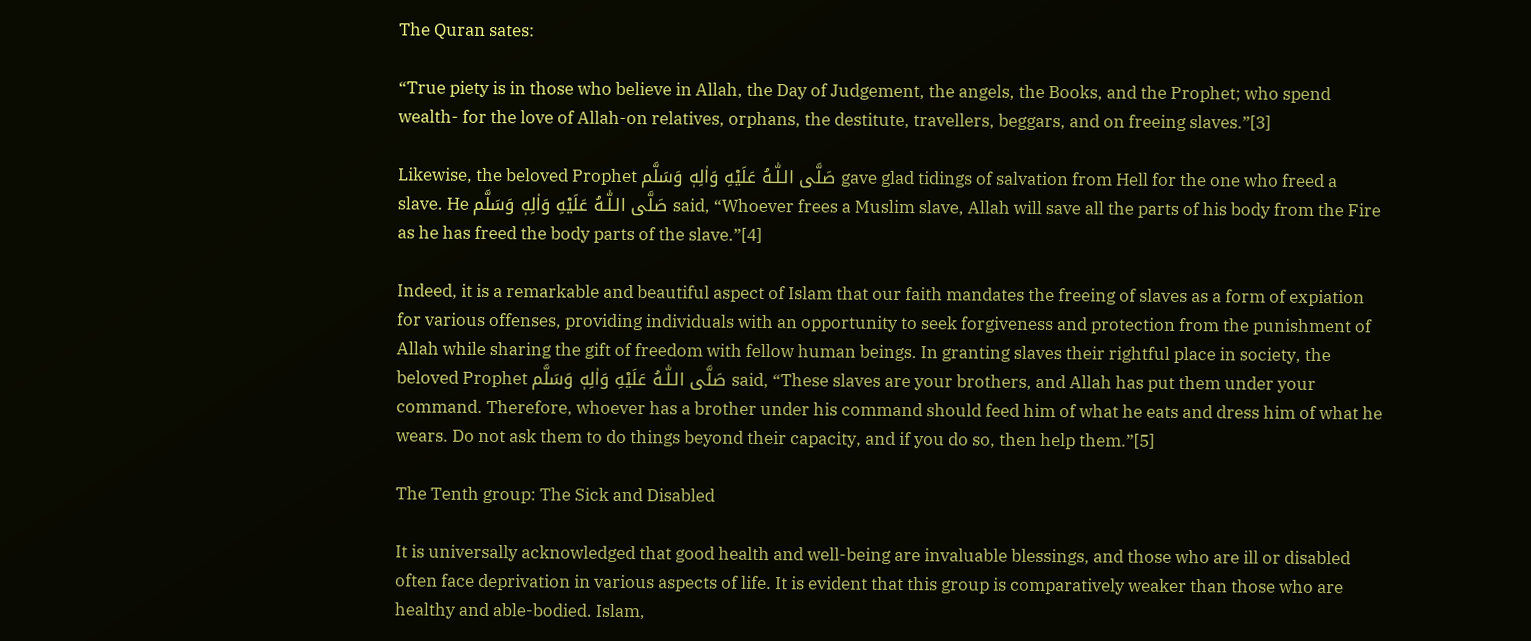The Quran sates:

“True piety is in those who believe in Allah, the Day of Judgement, the angels, the Books, and the Prophet; who spend wealth- for the love of Allah-on relatives, orphans, the destitute, travellers, beggars, and on freeing slaves.”[3]

Likewise, the beloved Prophet صَلَّى الـلّٰـهُ عَلَيْهِ وَاٰلِهٖ وَسَلَّم gave glad tidings of salvation from Hell for the one who freed a slave. He صَلَّى الـلّٰـهُ عَلَيْهِ وَاٰلِهٖ وَسَلَّم said, “Whoever frees a Muslim slave, Allah will save all the parts of his body from the Fire as he has freed the body parts of the slave.”[4]

Indeed, it is a remarkable and beautiful aspect of Islam that our faith mandates the freeing of slaves as a form of expiation for various offenses, providing individuals with an opportunity to seek forgiveness and protection from the punishment of Allah while sharing the gift of freedom with fellow human beings. In granting slaves their rightful place in society, the beloved Prophet صَلَّى الـلّٰـهُ عَلَيْهِ وَاٰلِهٖ وَسَلَّم said, “These slaves are your brothers, and Allah has put them under your command. Therefore, whoever has a brother under his command should feed him of what he eats and dress him of what he wears. Do not ask them to do things beyond their capacity, and if you do so, then help them.”[5]

The Tenth group: The Sick and Disabled

It is universally acknowledged that good health and well-being are invaluable blessings, and those who are ill or disabled often face deprivation in various aspects of life. It is evident that this group is comparatively weaker than those who are healthy and able-bodied. Islam,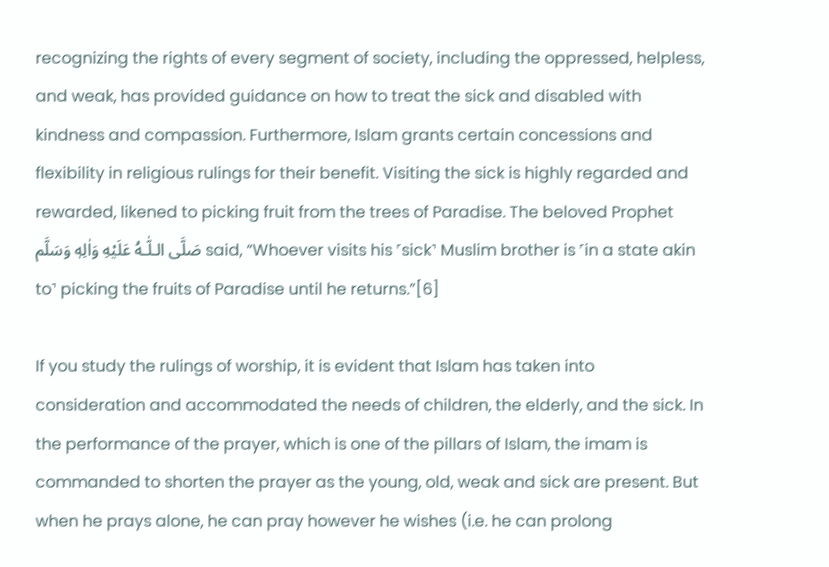recognizing the rights of every segment of society, including the oppressed, helpless, and weak, has provided guidance on how to treat the sick and disabled with kindness and compassion. Furthermore, Islam grants certain concessions and flexibility in religious rulings for their benefit. Visiting the sick is highly regarded and rewarded, likened to picking fruit from the trees of Paradise. The beloved Prophet صَلَّى الـلّٰـهُ عَلَيْهِ وَاٰلِهٖ وَسَلَّم said, “Whoever visits his ˹sick˺ Muslim brother is ˹in a state akin to˺ picking the fruits of Paradise until he returns.”[6]

If you study the rulings of worship, it is evident that Islam has taken into consideration and accommodated the needs of children, the elderly, and the sick. In the performance of the prayer, which is one of the pillars of Islam, the imam is commanded to shorten the prayer as the young, old, weak and sick are present. But when he prays alone, he can pray however he wishes (i.e. he can prolong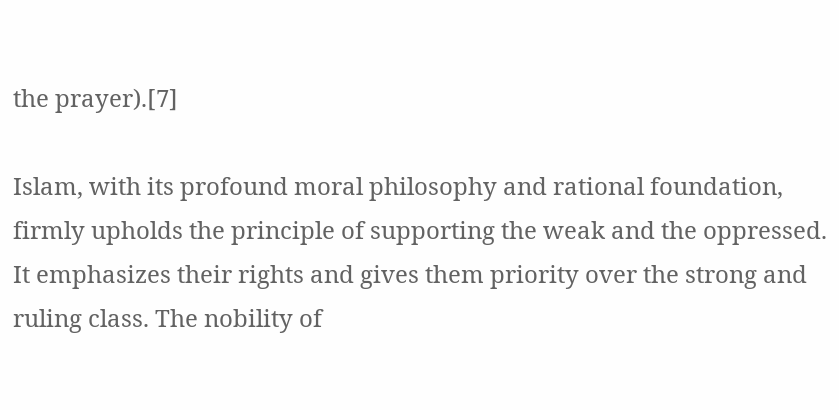the prayer).[7]

Islam, with its profound moral philosophy and rational foundation, firmly upholds the principle of supporting the weak and the oppressed. It emphasizes their rights and gives them priority over the strong and ruling class. The nobility of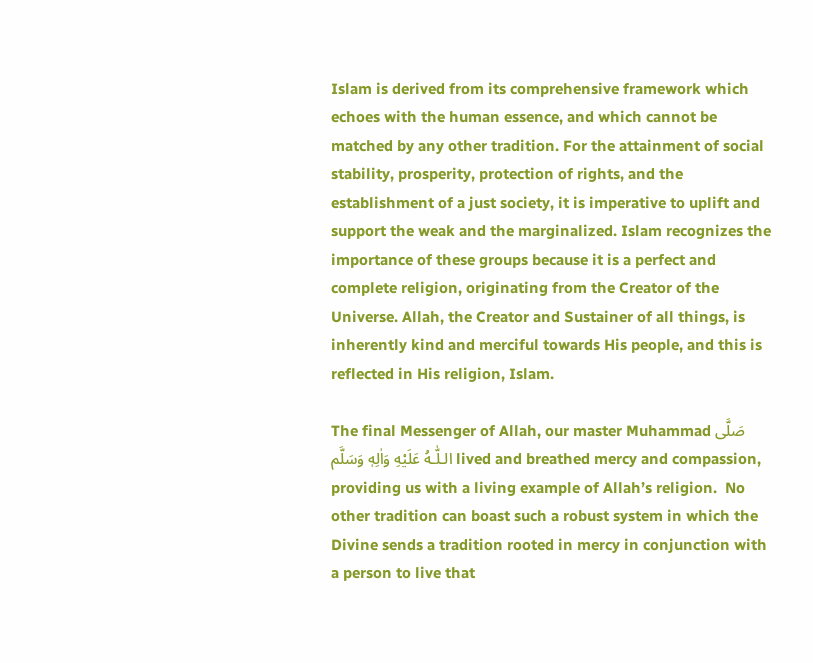Islam is derived from its comprehensive framework which echoes with the human essence, and which cannot be matched by any other tradition. For the attainment of social stability, prosperity, protection of rights, and the establishment of a just society, it is imperative to uplift and support the weak and the marginalized. Islam recognizes the importance of these groups because it is a perfect and complete religion, originating from the Creator of the Universe. Allah, the Creator and Sustainer of all things, is inherently kind and merciful towards His people, and this is reflected in His religion, Islam.

The final Messenger of Allah, our master Muhammad صَلَّى الـلّٰـهُ عَلَيْهِ وَاٰلِهٖ وَسَلَّم lived and breathed mercy and compassion, providing us with a living example of Allah’s religion.  No other tradition can boast such a robust system in which the Divine sends a tradition rooted in mercy in conjunction with a person to live that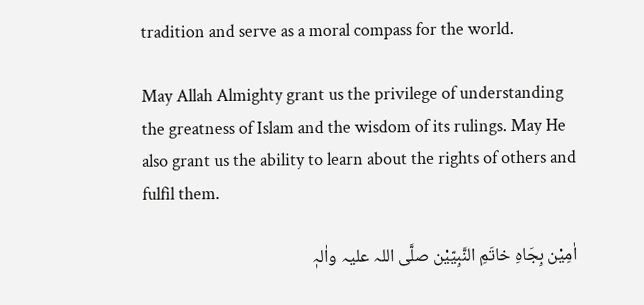tradition and serve as a moral compass for the world.

May Allah Almighty grant us the privilege of understanding the greatness of Islam and the wisdom of its rulings. May He also grant us the ability to learn about the rights of others and fulfil them.

اٰمِیْن بِجَاہِ خاتَمِ النَّبِیّیْن صلَّی اللہ علیہ واٰلہٖ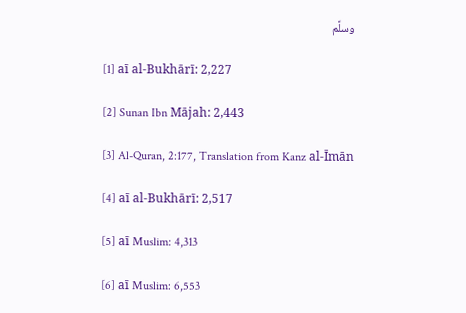وسلَّم

[1] aī al-Bukhārī: 2,227

[2] Sunan Ibn Mājah: 2,443

[3] Al-Quran, 2:177, Translation from Kanz al-Īmān

[4] aī al-Bukhārī: 2,517

[5] aī Muslim: 4,313

[6] aī Muslim: 6,553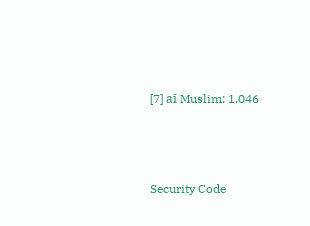[7] aī Muslim: 1,046




Security Code